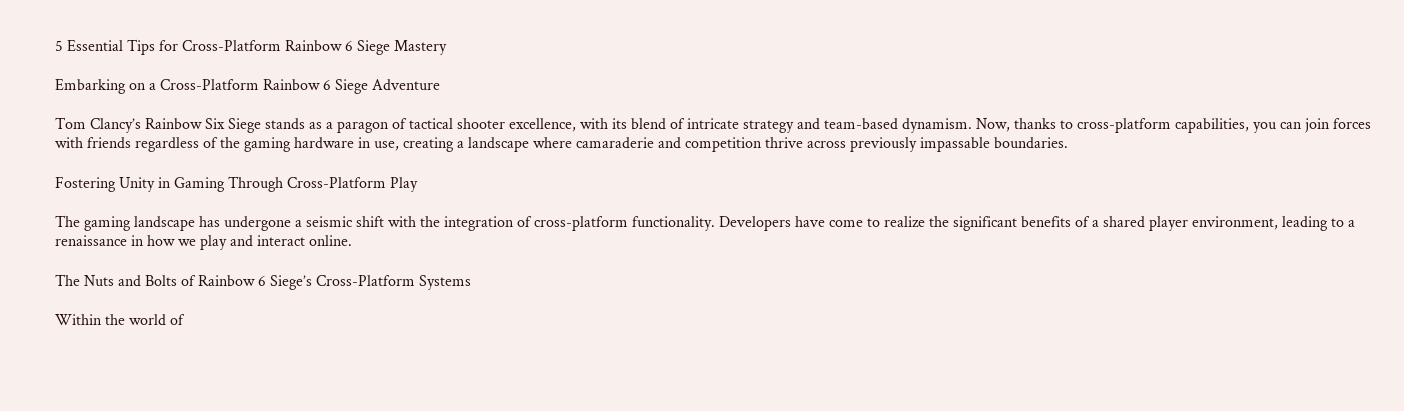5 Essential Tips for Cross-Platform Rainbow 6 Siege Mastery

Embarking on a Cross-Platform Rainbow 6 Siege Adventure

Tom Clancy’s Rainbow Six Siege stands as a paragon of tactical shooter excellence, with its blend of intricate strategy and team-based dynamism. Now, thanks to cross-platform capabilities, you can join forces with friends regardless of the gaming hardware in use, creating a landscape where camaraderie and competition thrive across previously impassable boundaries.

Fostering Unity in Gaming Through Cross-Platform Play

The gaming landscape has undergone a seismic shift with the integration of cross-platform functionality. Developers have come to realize the significant benefits of a shared player environment, leading to a renaissance in how we play and interact online.

The Nuts and Bolts of Rainbow 6 Siege’s Cross-Platform Systems

Within the world of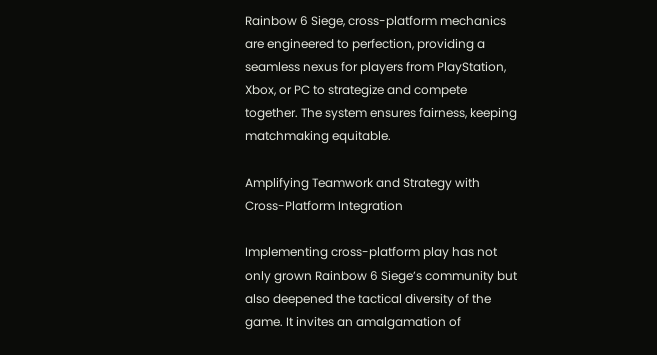Rainbow 6 Siege, cross-platform mechanics are engineered to perfection, providing a seamless nexus for players from PlayStation, Xbox, or PC to strategize and compete together. The system ensures fairness, keeping matchmaking equitable.

Amplifying Teamwork and Strategy with Cross-Platform Integration

Implementing cross-platform play has not only grown Rainbow 6 Siege’s community but also deepened the tactical diversity of the game. It invites an amalgamation of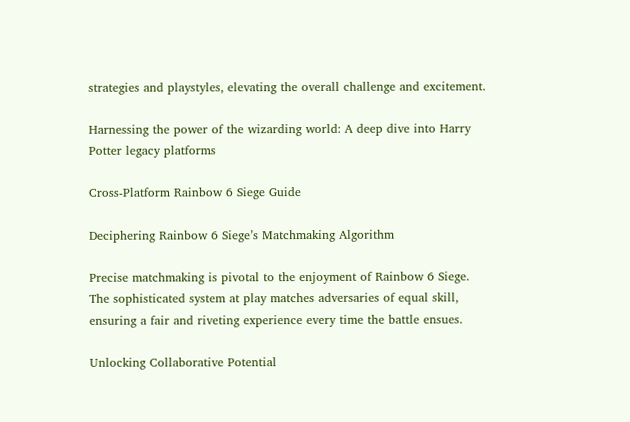strategies and playstyles, elevating the overall challenge and excitement.

Harnessing the power of the wizarding world: A deep dive into Harry Potter legacy platforms

Cross-Platform Rainbow 6 Siege Guide

Deciphering Rainbow 6 Siege’s Matchmaking Algorithm

Precise matchmaking is pivotal to the enjoyment of Rainbow 6 Siege. The sophisticated system at play matches adversaries of equal skill, ensuring a fair and riveting experience every time the battle ensues.

Unlocking Collaborative Potential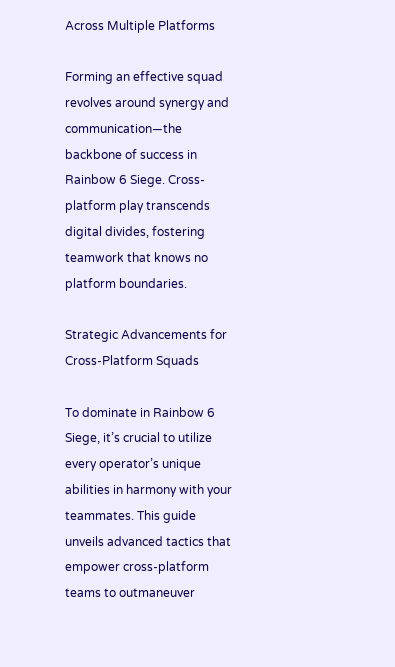Across Multiple Platforms

Forming an effective squad revolves around synergy and communication—the backbone of success in Rainbow 6 Siege. Cross-platform play transcends digital divides, fostering teamwork that knows no platform boundaries.

Strategic Advancements for Cross-Platform Squads

To dominate in Rainbow 6 Siege, it’s crucial to utilize every operator’s unique abilities in harmony with your teammates. This guide unveils advanced tactics that empower cross-platform teams to outmaneuver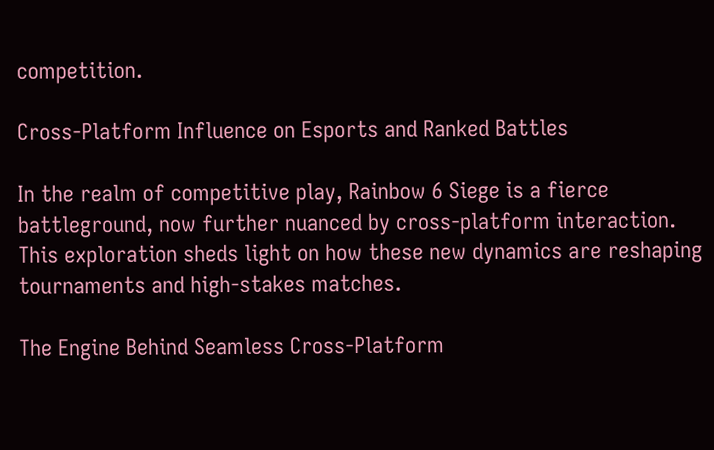competition.

Cross-Platform Influence on Esports and Ranked Battles

In the realm of competitive play, Rainbow 6 Siege is a fierce battleground, now further nuanced by cross-platform interaction. This exploration sheds light on how these new dynamics are reshaping tournaments and high-stakes matches.

The Engine Behind Seamless Cross-Platform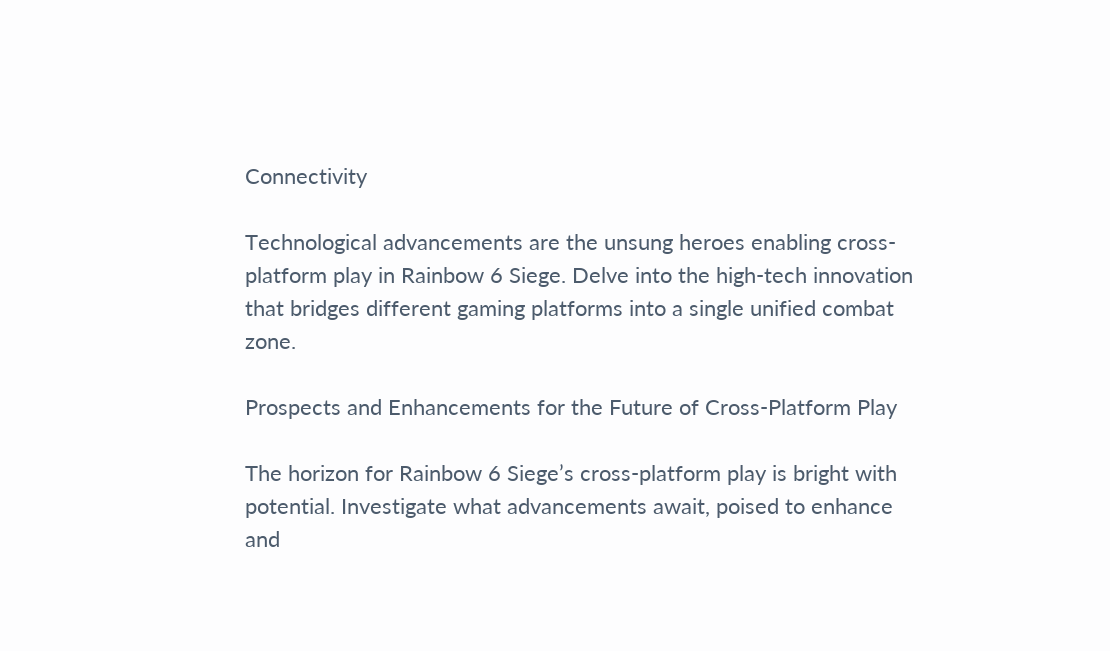Connectivity

Technological advancements are the unsung heroes enabling cross-platform play in Rainbow 6 Siege. Delve into the high-tech innovation that bridges different gaming platforms into a single unified combat zone.

Prospects and Enhancements for the Future of Cross-Platform Play

The horizon for Rainbow 6 Siege’s cross-platform play is bright with potential. Investigate what advancements await, poised to enhance and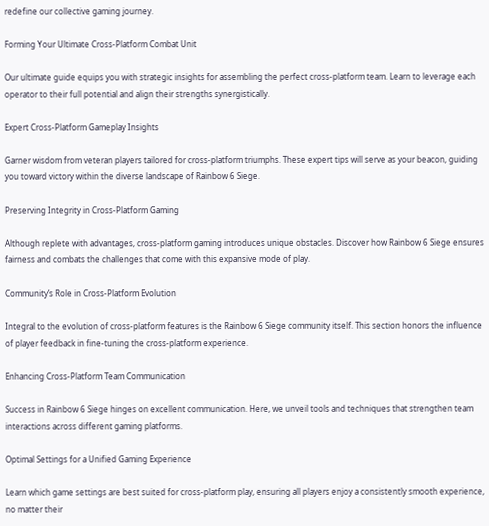redefine our collective gaming journey.

Forming Your Ultimate Cross-Platform Combat Unit

Our ultimate guide equips you with strategic insights for assembling the perfect cross-platform team. Learn to leverage each operator to their full potential and align their strengths synergistically.

Expert Cross-Platform Gameplay Insights

Garner wisdom from veteran players tailored for cross-platform triumphs. These expert tips will serve as your beacon, guiding you toward victory within the diverse landscape of Rainbow 6 Siege.

Preserving Integrity in Cross-Platform Gaming

Although replete with advantages, cross-platform gaming introduces unique obstacles. Discover how Rainbow 6 Siege ensures fairness and combats the challenges that come with this expansive mode of play.

Community’s Role in Cross-Platform Evolution

Integral to the evolution of cross-platform features is the Rainbow 6 Siege community itself. This section honors the influence of player feedback in fine-tuning the cross-platform experience.

Enhancing Cross-Platform Team Communication

Success in Rainbow 6 Siege hinges on excellent communication. Here, we unveil tools and techniques that strengthen team interactions across different gaming platforms.

Optimal Settings for a Unified Gaming Experience

Learn which game settings are best suited for cross-platform play, ensuring all players enjoy a consistently smooth experience, no matter their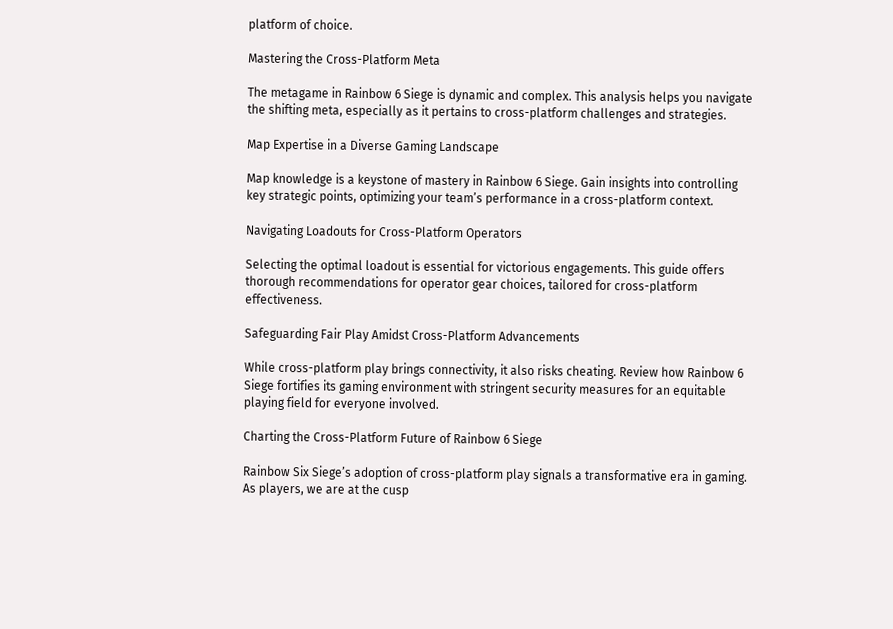platform of choice.

Mastering the Cross-Platform Meta

The metagame in Rainbow 6 Siege is dynamic and complex. This analysis helps you navigate the shifting meta, especially as it pertains to cross-platform challenges and strategies.

Map Expertise in a Diverse Gaming Landscape

Map knowledge is a keystone of mastery in Rainbow 6 Siege. Gain insights into controlling key strategic points, optimizing your team’s performance in a cross-platform context.

Navigating Loadouts for Cross-Platform Operators

Selecting the optimal loadout is essential for victorious engagements. This guide offers thorough recommendations for operator gear choices, tailored for cross-platform effectiveness.

Safeguarding Fair Play Amidst Cross-Platform Advancements

While cross-platform play brings connectivity, it also risks cheating. Review how Rainbow 6 Siege fortifies its gaming environment with stringent security measures for an equitable playing field for everyone involved.

Charting the Cross-Platform Future of Rainbow 6 Siege

Rainbow Six Siege’s adoption of cross-platform play signals a transformative era in gaming. As players, we are at the cusp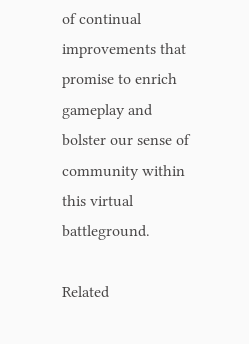of continual improvements that promise to enrich gameplay and bolster our sense of community within this virtual battleground.

Related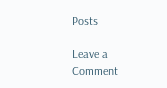Posts

Leave a Comment